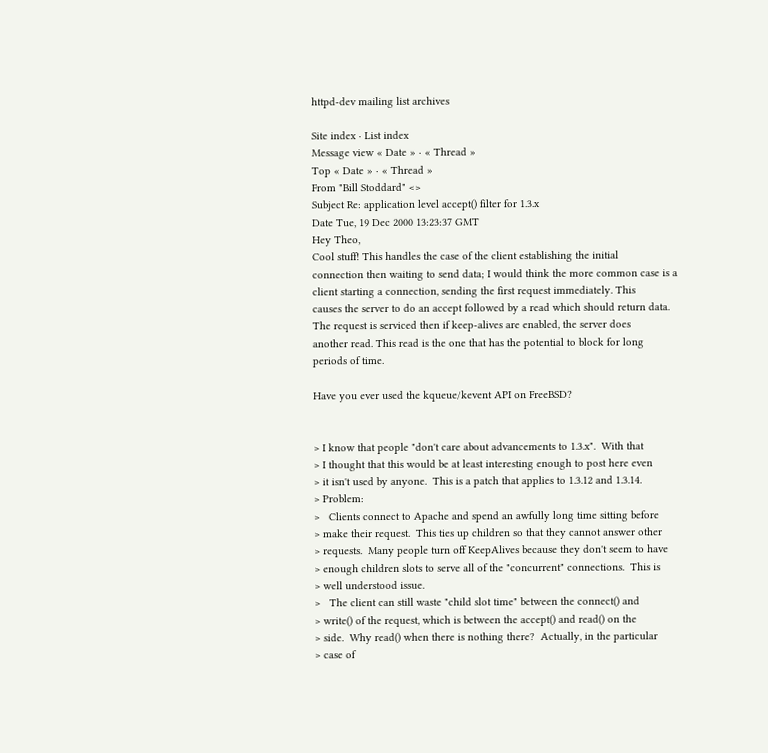httpd-dev mailing list archives

Site index · List index
Message view « Date » · « Thread »
Top « Date » · « Thread »
From "Bill Stoddard" <>
Subject Re: application level accept() filter for 1.3.x
Date Tue, 19 Dec 2000 13:23:37 GMT
Hey Theo,
Cool stuff! This handles the case of the client establishing the initial
connection then waiting to send data; I would think the more common case is a
client starting a connection, sending the first request immediately. This
causes the server to do an accept followed by a read which should return data.
The request is serviced then if keep-alives are enabled, the server does
another read. This read is the one that has the potential to block for long
periods of time.

Have you ever used the kqueue/kevent API on FreeBSD?


> I know that people "don't care about advancements to 1.3.x".  With that
> I thought that this would be at least interesting enough to post here even
> it isn't used by anyone.  This is a patch that applies to 1.3.12 and 1.3.14.
> Problem:
>   Clients connect to Apache and spend an awfully long time sitting before
> make their request.  This ties up children so that they cannot answer other
> requests.  Many people turn off KeepAlives because they don't seem to have
> enough children slots to serve all of the "concurrent" connections.  This is
> well understood issue.
>   The client can still waste "child slot time" between the connect() and
> write() of the request, which is between the accept() and read() on the
> side.  Why read() when there is nothing there?  Actually, in the particular
> case of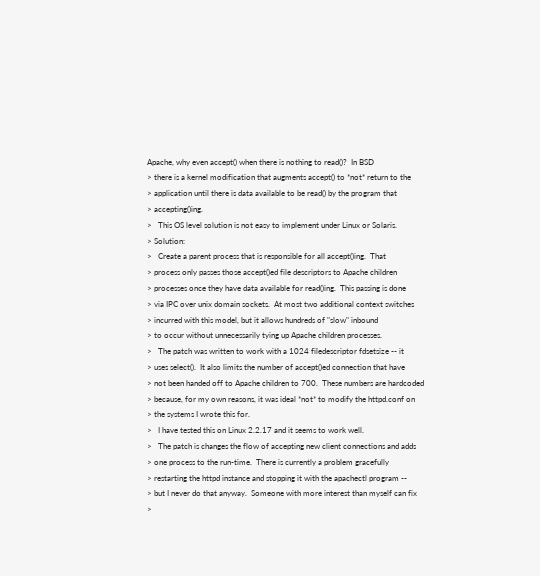Apache, why even accept() when there is nothing to read()?  In BSD
> there is a kernel modification that augments accept() to *not* return to the
> application until there is data available to be read() by the program that
> accepting()ing.
>   This OS level solution is not easy to implement under Linux or Solaris.
> Solution:
>   Create a parent process that is responsible for all accept()ing.  That
> process only passes those accept()ed file descriptors to Apache children
> processes once they have data available for read()ing.  This passing is done
> via IPC over unix domain sockets.  At most two additional context switches
> incurred with this model, but it allows hundreds of "slow" inbound
> to occur without unnecessarily tying up Apache children processes.
>   The patch was written to work with a 1024 filedescriptor fdsetsize -- it
> uses select().  It also limits the number of accept()ed connection that have
> not been handed off to Apache children to 700.  These numbers are hardcoded
> because, for my own reasons, it was ideal *not* to modify the httpd.conf on
> the systems I wrote this for.
>   I have tested this on Linux 2.2.17 and it seems to work well.
>   The patch is changes the flow of accepting new client connections and adds
> one process to the run-time.  There is currently a problem gracefully
> restarting the httpd instance and stopping it with the apachectl program --
> but I never do that anyway.  Someone with more interest than myself can fix
>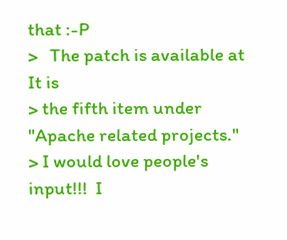that :-P
>   The patch is available at  It is
> the fifth item under "Apache related projects."
> I would love people's input!!!  I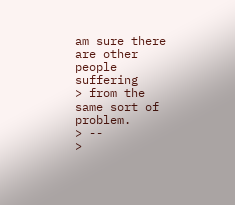am sure there are other people suffering
> from the same sort of problem.
> --
>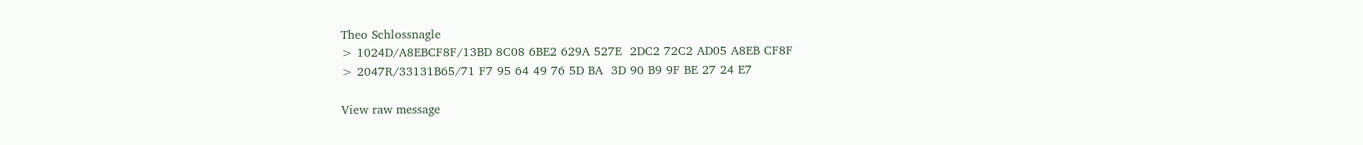Theo Schlossnagle
> 1024D/A8EBCF8F/13BD 8C08 6BE2 629A 527E  2DC2 72C2 AD05 A8EB CF8F
> 2047R/33131B65/71 F7 95 64 49 76 5D BA  3D 90 B9 9F BE 27 24 E7

View raw message